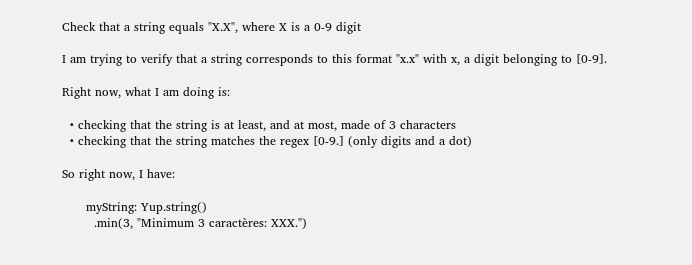Check that a string equals "X.X", where X is a 0-9 digit

I am trying to verify that a string corresponds to this format "x.x" with x, a digit belonging to [0-9].

Right now, what I am doing is:

  • checking that the string is at least, and at most, made of 3 characters
  • checking that the string matches the regex [0-9.] (only digits and a dot)

So right now, I have:

      myString: Yup.string()
        .min(3, "Minimum 3 caractères: XXX.")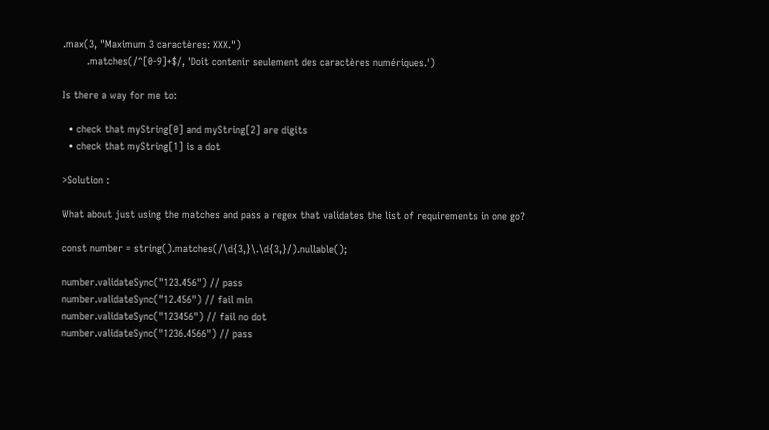.max(3, "Maximum 3 caractères: XXX.")
        .matches(/^[0-9]+$/, 'Doit contenir seulement des caractères numériques.')

Is there a way for me to:

  • check that myString[0] and myString[2] are digits
  • check that myString[1] is a dot

>Solution :

What about just using the matches and pass a regex that validates the list of requirements in one go?

const number = string().matches(/\d{3,}\.\d{3,}/).nullable();

number.validateSync("123.456") // pass
number.validateSync("12.456") // fail min
number.validateSync("123456") // fail no dot
number.validateSync("1236.4566") // pass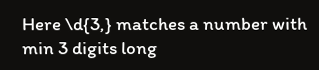Here \d{3,} matches a number with min 3 digits long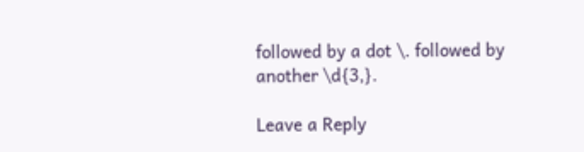followed by a dot \. followed by another \d{3,}.

Leave a Reply